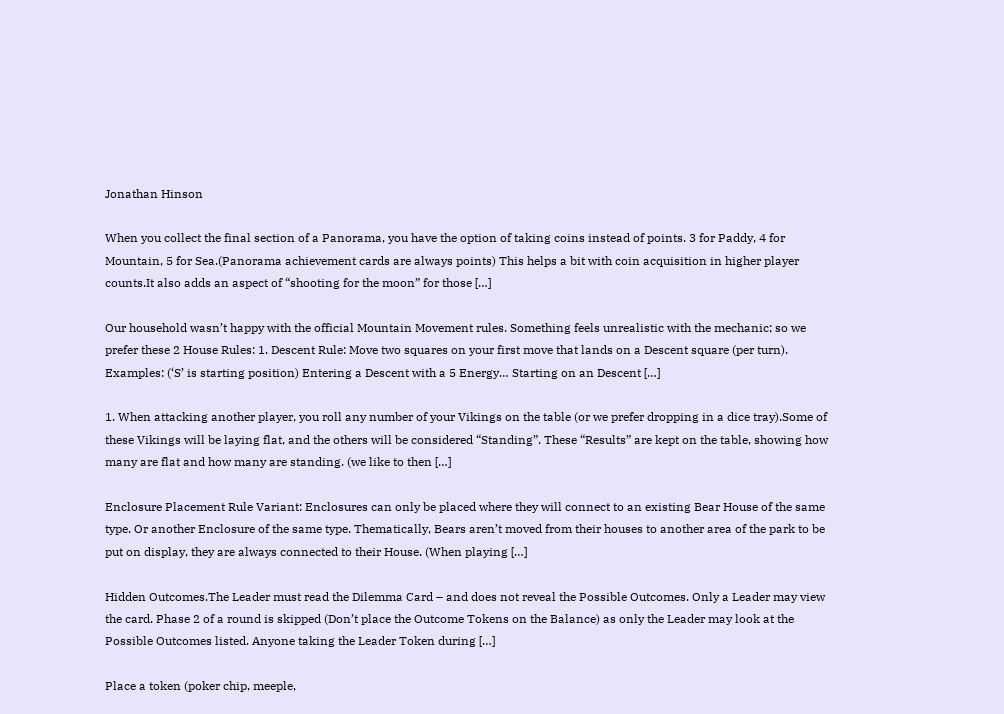Jonathan Hinson

When you collect the final section of a Panorama, you have the option of taking coins instead of points. 3 for Paddy, 4 for Mountain, 5 for Sea.(Panorama achievement cards are always points) This helps a bit with coin acquisition in higher player counts.It also adds an aspect of “shooting for the moon” for those […]

Our household wasn’t happy with the official Mountain Movement rules. Something feels unrealistic with the mechanic; so we prefer these 2 House Rules: 1. Descent Rule: Move two squares on your first move that lands on a Descent square (per turn). Examples: (‘S’ is starting position) Entering a Descent with a 5 Energy… Starting on an Descent […]

1. When attacking another player, you roll any number of your Vikings on the table (or we prefer dropping in a dice tray).Some of these Vikings will be laying flat, and the others will be considered “Standing”. These “Results” are kept on the table, showing how many are flat and how many are standing. (we like to then […]

Enclosure Placement Rule Variant: Enclosures can only be placed where they will connect to an existing Bear House of the same type. Or another Enclosure of the same type. Thematically, Bears aren’t moved from their houses to another area of the park to be put on display, they are always connected to their House. (When playing […]

Hidden Outcomes.The Leader must read the Dilemma Card – and does not reveal the Possible Outcomes. Only a Leader may view the card. Phase 2 of a round is skipped (Don’t place the Outcome Tokens on the Balance) as only the Leader may look at the Possible Outcomes listed. Anyone taking the Leader Token during […]

Place a token (poker chip, meeple,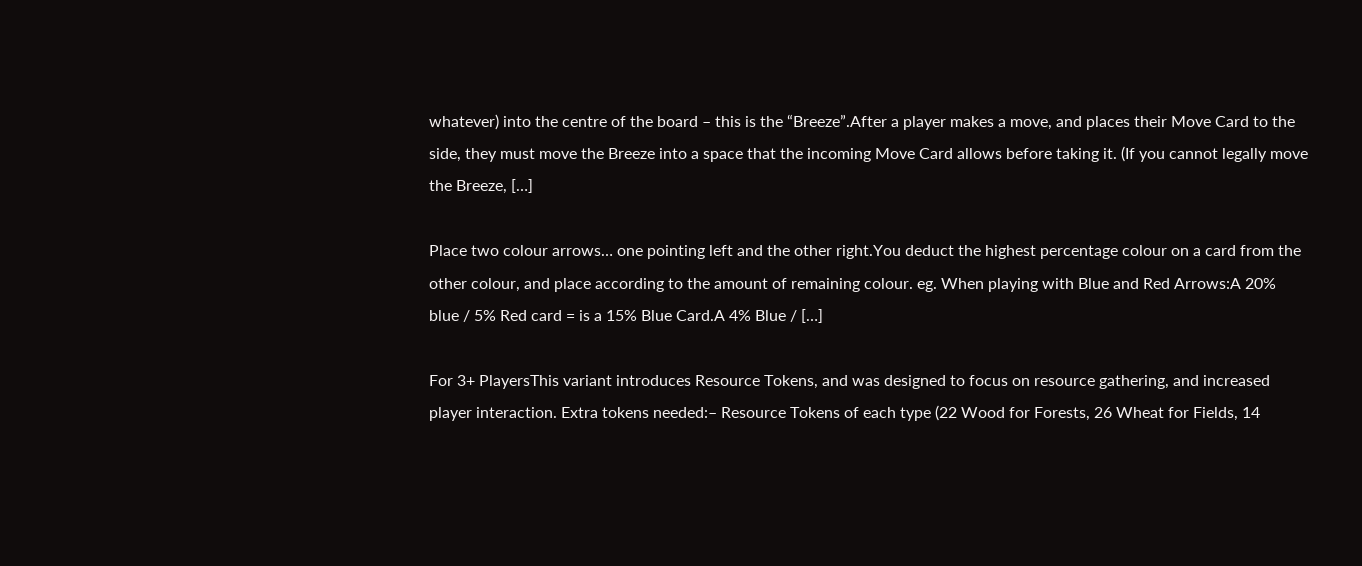whatever) into the centre of the board – this is the “Breeze”.After a player makes a move, and places their Move Card to the side, they must move the Breeze into a space that the incoming Move Card allows before taking it. (If you cannot legally move the Breeze, […]

Place two colour arrows… one pointing left and the other right.You deduct the highest percentage colour on a card from the other colour, and place according to the amount of remaining colour. eg. When playing with Blue and Red Arrows:A 20% blue / 5% Red card = is a 15% Blue Card.A 4% Blue / […]

For 3+ PlayersThis variant introduces Resource Tokens, and was designed to focus on resource gathering, and increased player interaction. Extra tokens needed:– Resource Tokens of each type (22 Wood for Forests, 26 Wheat for Fields, 14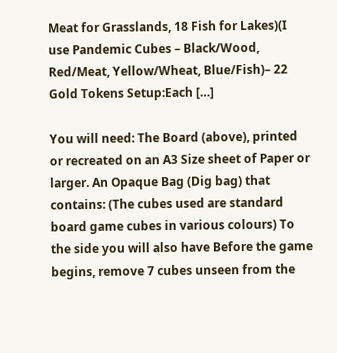Meat for Grasslands, 18 Fish for Lakes)(I use Pandemic Cubes – Black/Wood, Red/Meat, Yellow/Wheat, Blue/Fish)– 22 Gold Tokens Setup:Each […]

You will need: The Board (above), printed or recreated on an A3 Size sheet of Paper or larger. An Opaque Bag (Dig bag) that contains: (The cubes used are standard board game cubes in various colours) To the side you will also have Before the game begins, remove 7 cubes unseen from the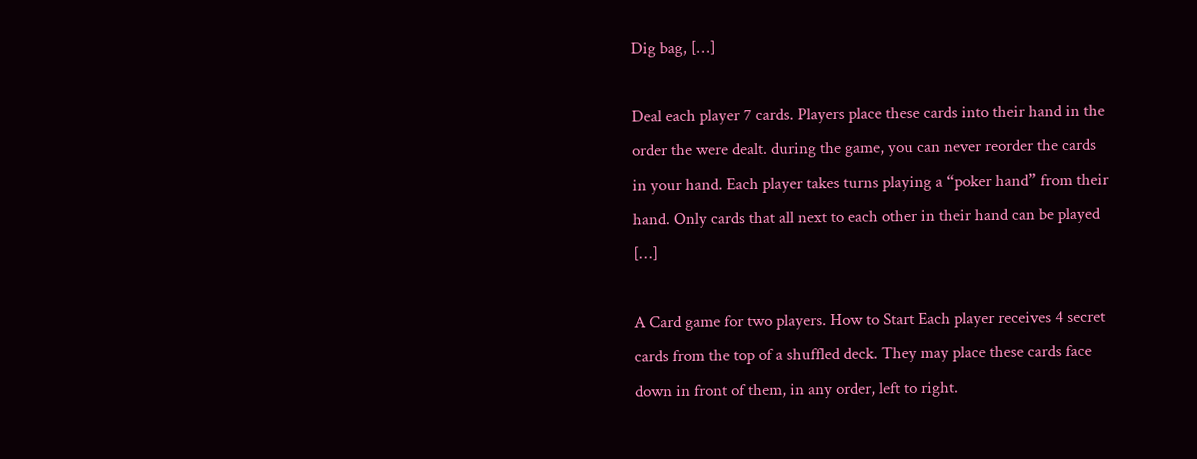Dig bag, […]

Deal each player 7 cards. Players place these cards into their hand in the order the were dealt. during the game, you can never reorder the cards in your hand. Each player takes turns playing a “poker hand” from their hand. Only cards that all next to each other in their hand can be played […]

A Card game for two players. How to Start Each player receives 4 secret cards from the top of a shuffled deck. They may place these cards face down in front of them, in any order, left to right.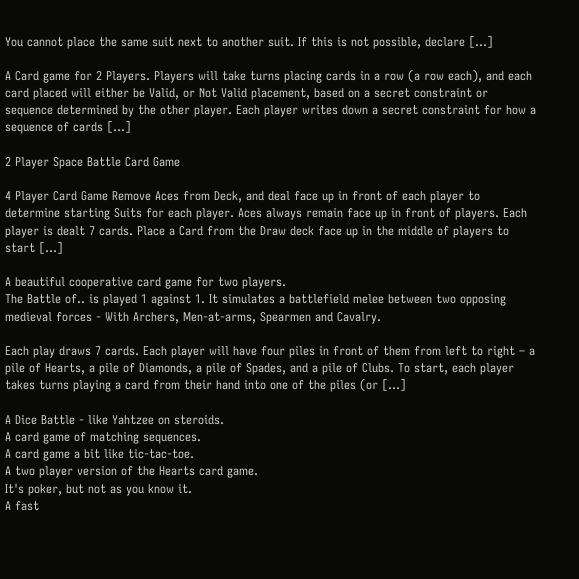You cannot place the same suit next to another suit. If this is not possible, declare […]

A Card game for 2 Players. Players will take turns placing cards in a row (a row each), and each card placed will either be Valid, or Not Valid placement, based on a secret constraint or sequence determined by the other player. Each player writes down a secret constraint for how a sequence of cards […]

2 Player Space Battle Card Game

4 Player Card Game Remove Aces from Deck, and deal face up in front of each player to determine starting Suits for each player. Aces always remain face up in front of players. Each player is dealt 7 cards. Place a Card from the Draw deck face up in the middle of players to start […]

A beautiful cooperative card game for two players.
The Battle of.. is played 1 against 1. It simulates a battlefield melee between two opposing medieval forces - With Archers, Men-at-arms, Spearmen and Cavalry.

Each play draws 7 cards. Each player will have four piles in front of them from left to right – a pile of Hearts, a pile of Diamonds, a pile of Spades, and a pile of Clubs. To start, each player takes turns playing a card from their hand into one of the piles (or […]

A Dice Battle - like Yahtzee on steroids.
A card game of matching sequences.
A card game a bit like tic-tac-toe.
A two player version of the Hearts card game.
It's poker, but not as you know it.
A fast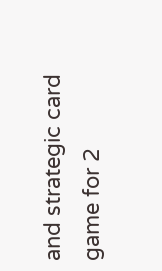and strategic card game for 2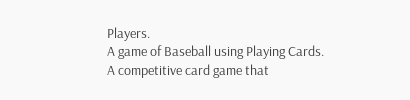Players.
A game of Baseball using Playing Cards.
A competitive card game that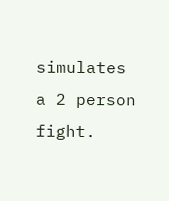simulates a 2 person fight.